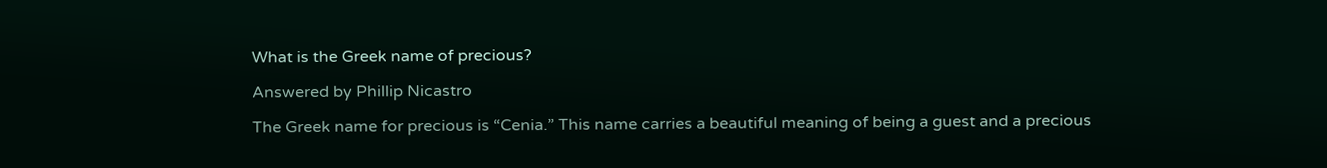What is the Greek name of precious?

Answered by Phillip Nicastro

The Greek name for precious is “Cenia.” This name carries a beautiful meaning of being a guest and a precious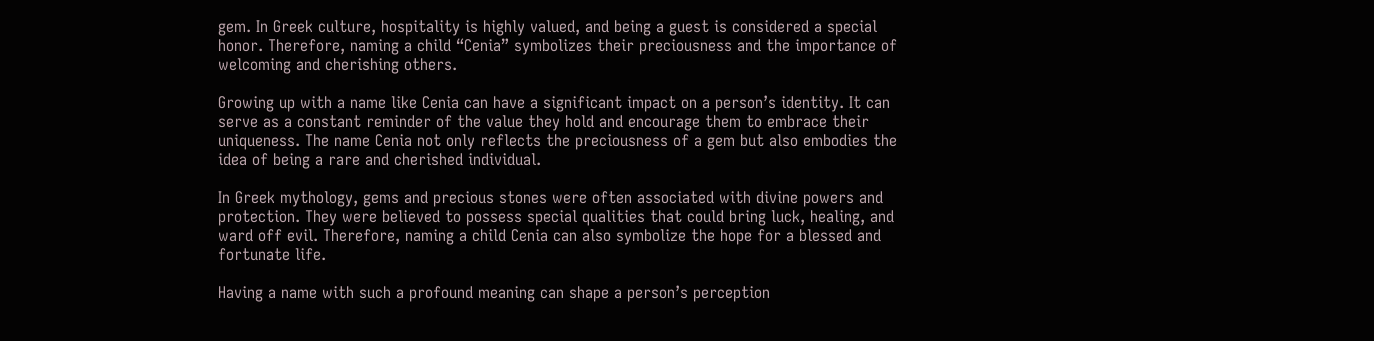gem. In Greek culture, hospitality is highly valued, and being a guest is considered a special honor. Therefore, naming a child “Cenia” symbolizes their preciousness and the importance of welcoming and cherishing others.

Growing up with a name like Cenia can have a significant impact on a person’s identity. It can serve as a constant reminder of the value they hold and encourage them to embrace their uniqueness. The name Cenia not only reflects the preciousness of a gem but also embodies the idea of being a rare and cherished individual.

In Greek mythology, gems and precious stones were often associated with divine powers and protection. They were believed to possess special qualities that could bring luck, healing, and ward off evil. Therefore, naming a child Cenia can also symbolize the hope for a blessed and fortunate life.

Having a name with such a profound meaning can shape a person’s perception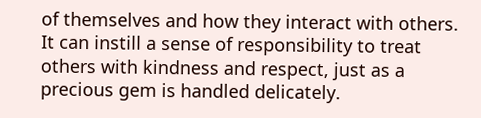of themselves and how they interact with others. It can instill a sense of responsibility to treat others with kindness and respect, just as a precious gem is handled delicately.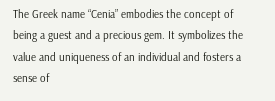The Greek name “Cenia” embodies the concept of being a guest and a precious gem. It symbolizes the value and uniqueness of an individual and fosters a sense of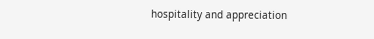hospitality and appreciation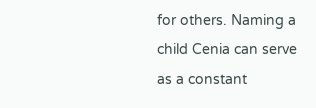for others. Naming a child Cenia can serve as a constant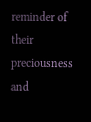reminder of their preciousness and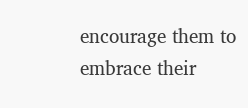encourage them to embrace their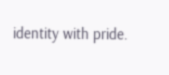identity with pride.